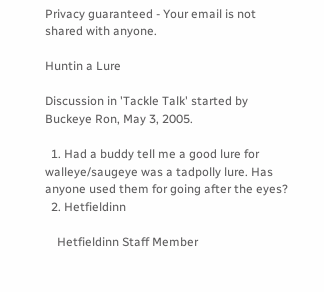Privacy guaranteed - Your email is not shared with anyone.

Huntin a Lure

Discussion in 'Tackle Talk' started by Buckeye Ron, May 3, 2005.

  1. Had a buddy tell me a good lure for walleye/saugeye was a tadpolly lure. Has anyone used them for going after the eyes?
  2. Hetfieldinn

    Hetfieldinn Staff Member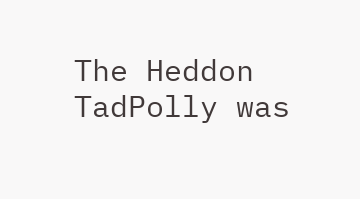The Heddon TadPolly was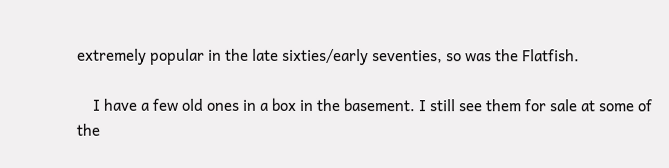extremely popular in the late sixties/early seventies, so was the Flatfish.

    I have a few old ones in a box in the basement. I still see them for sale at some of the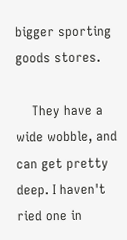bigger sporting goods stores.

    They have a wide wobble, and can get pretty deep. I haven't ried one in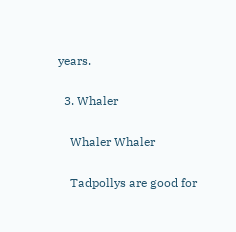years.

  3. Whaler

    Whaler Whaler

    Tadpollys are good for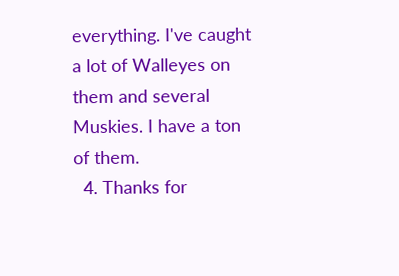everything. I've caught a lot of Walleyes on them and several Muskies. I have a ton of them.
  4. Thanks for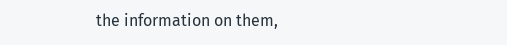the information on them,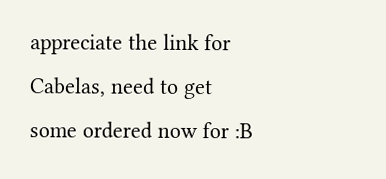appreciate the link for Cabelas, need to get some ordered now for :B